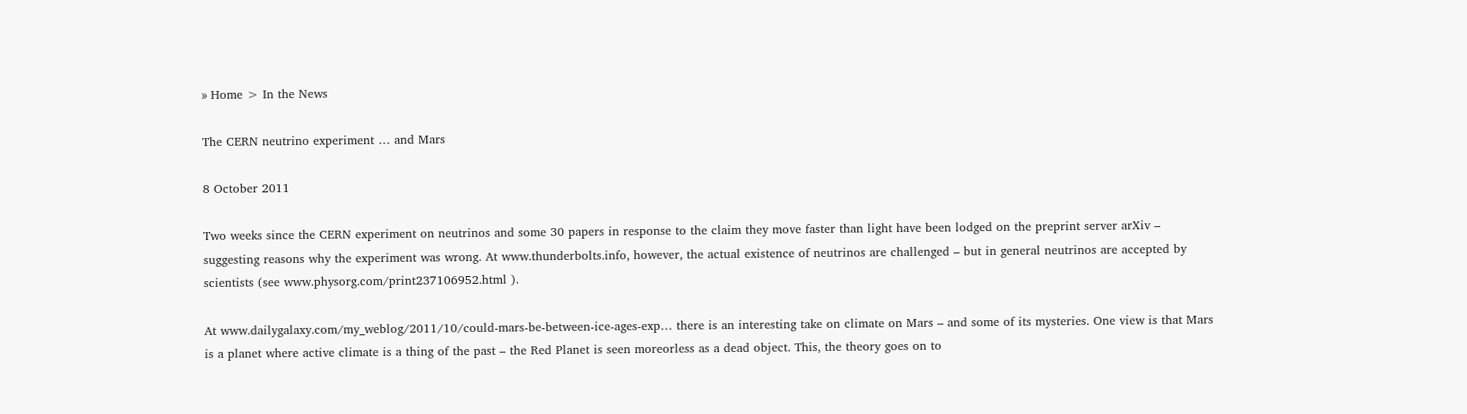» Home > In the News

The CERN neutrino experiment … and Mars

8 October 2011

Two weeks since the CERN experiment on neutrinos and some 30 papers in response to the claim they move faster than light have been lodged on the preprint server arXiv – suggesting reasons why the experiment was wrong. At www.thunderbolts.info, however, the actual existence of neutrinos are challenged – but in general neutrinos are accepted by scientists (see www.physorg.com/print237106952.html ).

At www.dailygalaxy.com/my_weblog/2011/10/could-mars-be-between-ice-ages-exp… there is an interesting take on climate on Mars – and some of its mysteries. One view is that Mars is a planet where active climate is a thing of the past – the Red Planet is seen moreorless as a dead object. This, the theory goes on to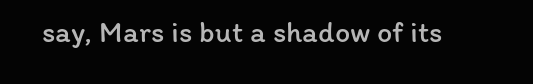say, Mars is but a shadow of its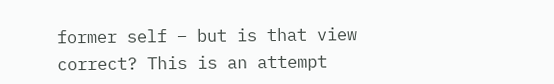former self – but is that view correct? This is an attempt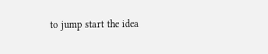to jump start the idea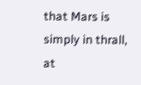that Mars is simply in thrall, at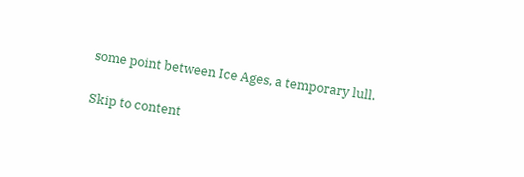some point between Ice Ages, a temporary lull.

Skip to content